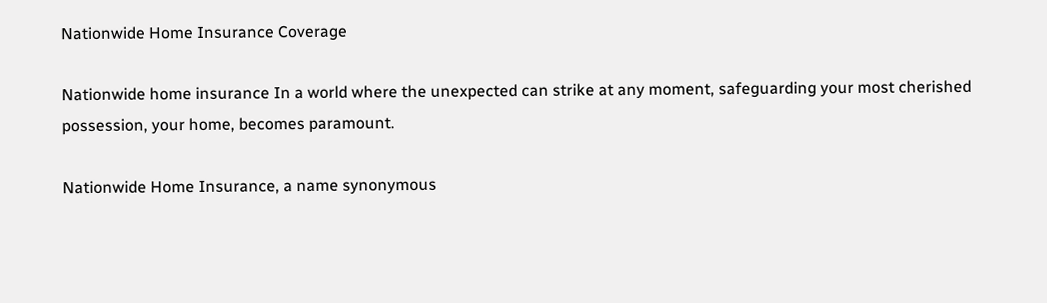Nationwide Home Insurance Coverage

Nationwide home insurance In a world where the unexpected can strike at any moment, safeguarding your most cherished possession, your home, becomes paramount.

Nationwide Home Insurance, a name synonymous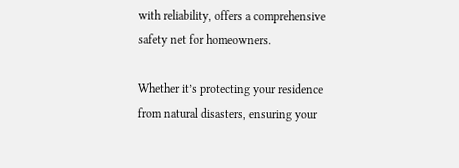with reliability, offers a comprehensive safety net for homeowners.

Whether it’s protecting your residence from natural disasters, ensuring your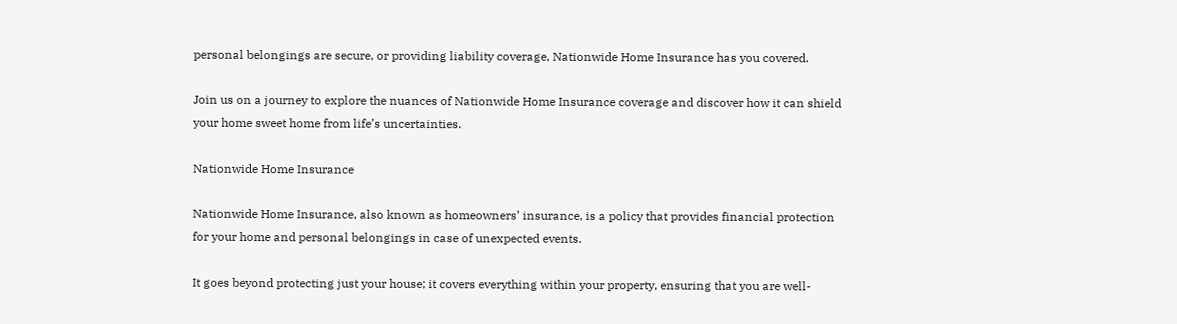personal belongings are secure, or providing liability coverage, Nationwide Home Insurance has you covered.

Join us on a journey to explore the nuances of Nationwide Home Insurance coverage and discover how it can shield your home sweet home from life’s uncertainties.

Nationwide Home Insurance

Nationwide Home Insurance, also known as homeowners’ insurance, is a policy that provides financial protection for your home and personal belongings in case of unexpected events.

It goes beyond protecting just your house; it covers everything within your property, ensuring that you are well-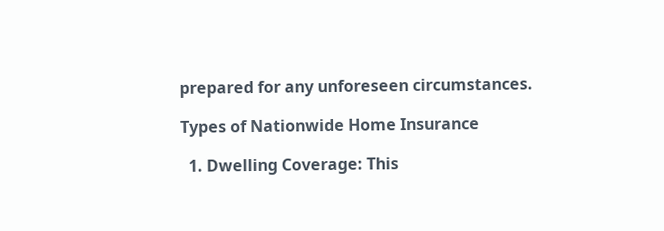prepared for any unforeseen circumstances.

Types of Nationwide Home Insurance

  1. Dwelling Coverage: This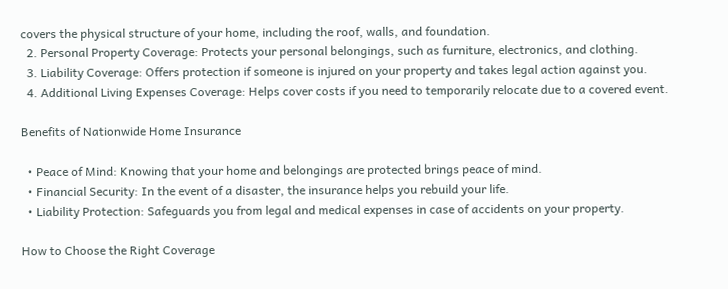covers the physical structure of your home, including the roof, walls, and foundation.
  2. Personal Property Coverage: Protects your personal belongings, such as furniture, electronics, and clothing.
  3. Liability Coverage: Offers protection if someone is injured on your property and takes legal action against you.
  4. Additional Living Expenses Coverage: Helps cover costs if you need to temporarily relocate due to a covered event.

Benefits of Nationwide Home Insurance

  • Peace of Mind: Knowing that your home and belongings are protected brings peace of mind.
  • Financial Security: In the event of a disaster, the insurance helps you rebuild your life.
  • Liability Protection: Safeguards you from legal and medical expenses in case of accidents on your property.

How to Choose the Right Coverage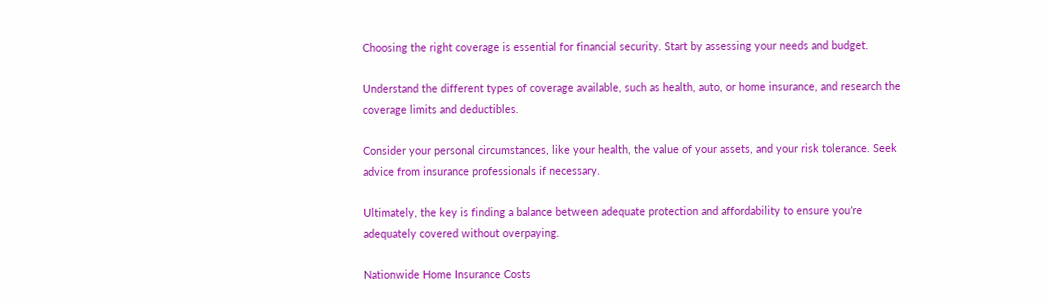Choosing the right coverage is essential for financial security. Start by assessing your needs and budget.

Understand the different types of coverage available, such as health, auto, or home insurance, and research the coverage limits and deductibles.

Consider your personal circumstances, like your health, the value of your assets, and your risk tolerance. Seek advice from insurance professionals if necessary.

Ultimately, the key is finding a balance between adequate protection and affordability to ensure you’re adequately covered without overpaying.

Nationwide Home Insurance Costs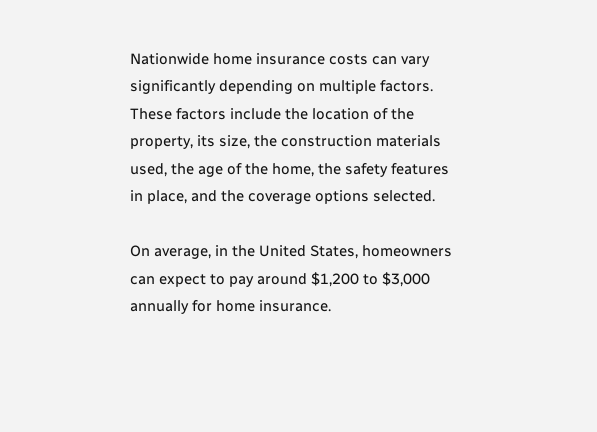Nationwide home insurance costs can vary significantly depending on multiple factors. These factors include the location of the property, its size, the construction materials used, the age of the home, the safety features in place, and the coverage options selected.

On average, in the United States, homeowners can expect to pay around $1,200 to $3,000 annually for home insurance.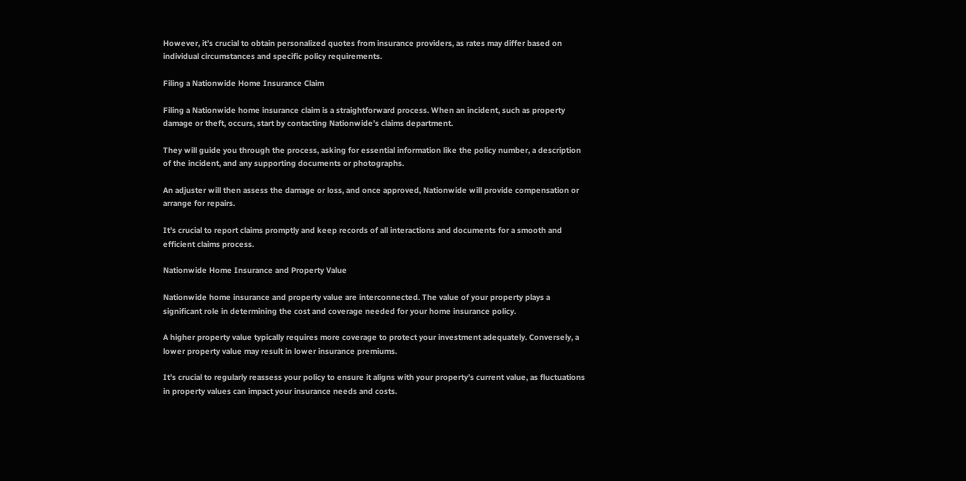However, it’s crucial to obtain personalized quotes from insurance providers, as rates may differ based on individual circumstances and specific policy requirements.

Filing a Nationwide Home Insurance Claim

Filing a Nationwide home insurance claim is a straightforward process. When an incident, such as property damage or theft, occurs, start by contacting Nationwide’s claims department.

They will guide you through the process, asking for essential information like the policy number, a description of the incident, and any supporting documents or photographs.

An adjuster will then assess the damage or loss, and once approved, Nationwide will provide compensation or arrange for repairs.

It’s crucial to report claims promptly and keep records of all interactions and documents for a smooth and efficient claims process.

Nationwide Home Insurance and Property Value

Nationwide home insurance and property value are interconnected. The value of your property plays a significant role in determining the cost and coverage needed for your home insurance policy.

A higher property value typically requires more coverage to protect your investment adequately. Conversely, a lower property value may result in lower insurance premiums.

It’s crucial to regularly reassess your policy to ensure it aligns with your property’s current value, as fluctuations in property values can impact your insurance needs and costs.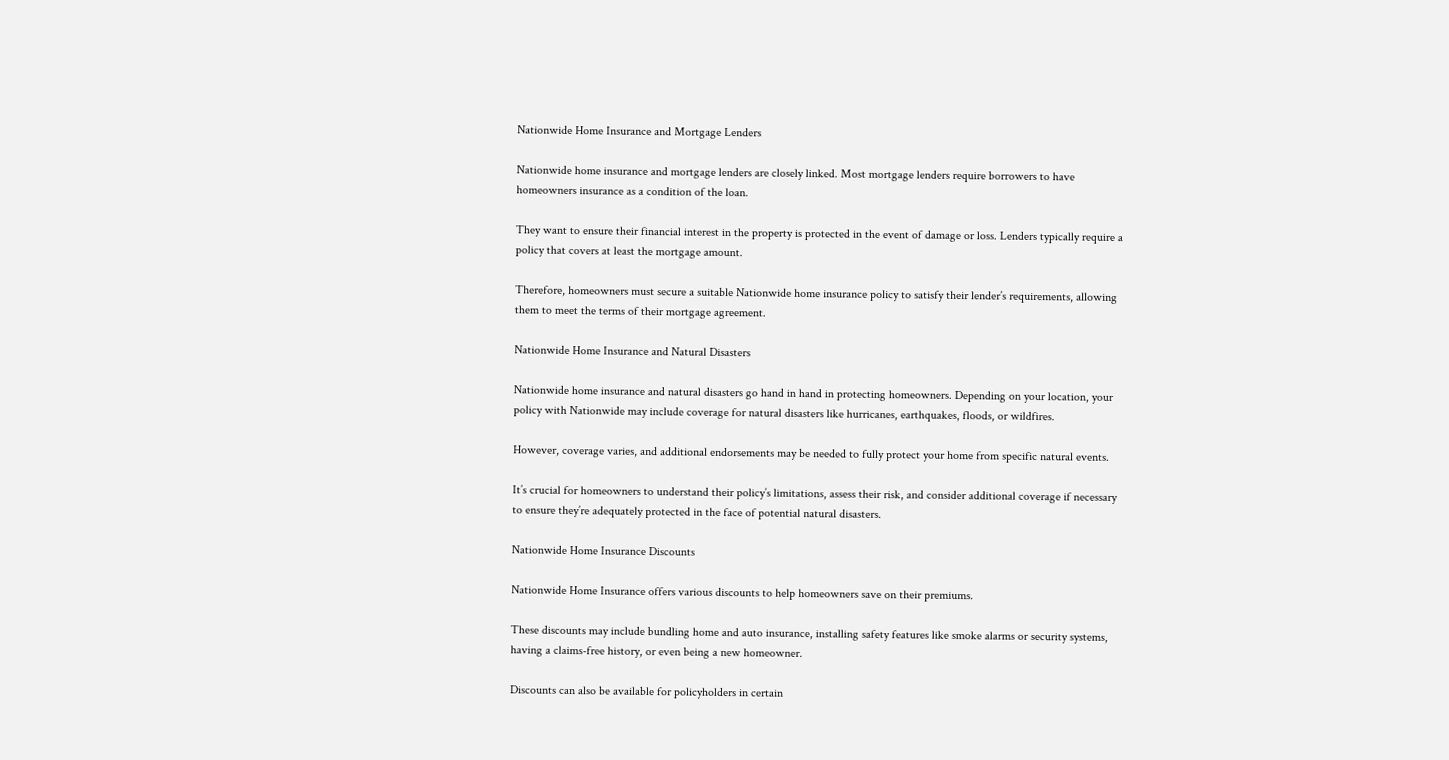Nationwide Home Insurance and Mortgage Lenders

Nationwide home insurance and mortgage lenders are closely linked. Most mortgage lenders require borrowers to have homeowners insurance as a condition of the loan.

They want to ensure their financial interest in the property is protected in the event of damage or loss. Lenders typically require a policy that covers at least the mortgage amount.

Therefore, homeowners must secure a suitable Nationwide home insurance policy to satisfy their lender’s requirements, allowing them to meet the terms of their mortgage agreement.

Nationwide Home Insurance and Natural Disasters

Nationwide home insurance and natural disasters go hand in hand in protecting homeowners. Depending on your location, your policy with Nationwide may include coverage for natural disasters like hurricanes, earthquakes, floods, or wildfires.

However, coverage varies, and additional endorsements may be needed to fully protect your home from specific natural events.

It’s crucial for homeowners to understand their policy’s limitations, assess their risk, and consider additional coverage if necessary to ensure they’re adequately protected in the face of potential natural disasters.

Nationwide Home Insurance Discounts

Nationwide Home Insurance offers various discounts to help homeowners save on their premiums.

These discounts may include bundling home and auto insurance, installing safety features like smoke alarms or security systems, having a claims-free history, or even being a new homeowner.

Discounts can also be available for policyholders in certain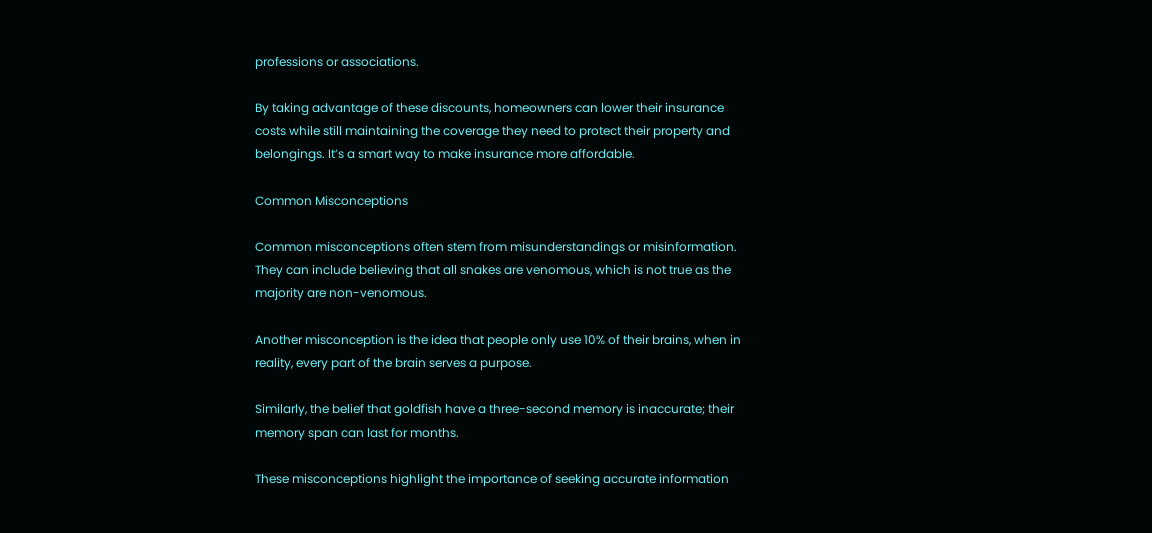professions or associations.

By taking advantage of these discounts, homeowners can lower their insurance costs while still maintaining the coverage they need to protect their property and belongings. It’s a smart way to make insurance more affordable.

Common Misconceptions

Common misconceptions often stem from misunderstandings or misinformation. They can include believing that all snakes are venomous, which is not true as the majority are non-venomous.

Another misconception is the idea that people only use 10% of their brains, when in reality, every part of the brain serves a purpose.

Similarly, the belief that goldfish have a three-second memory is inaccurate; their memory span can last for months.

These misconceptions highlight the importance of seeking accurate information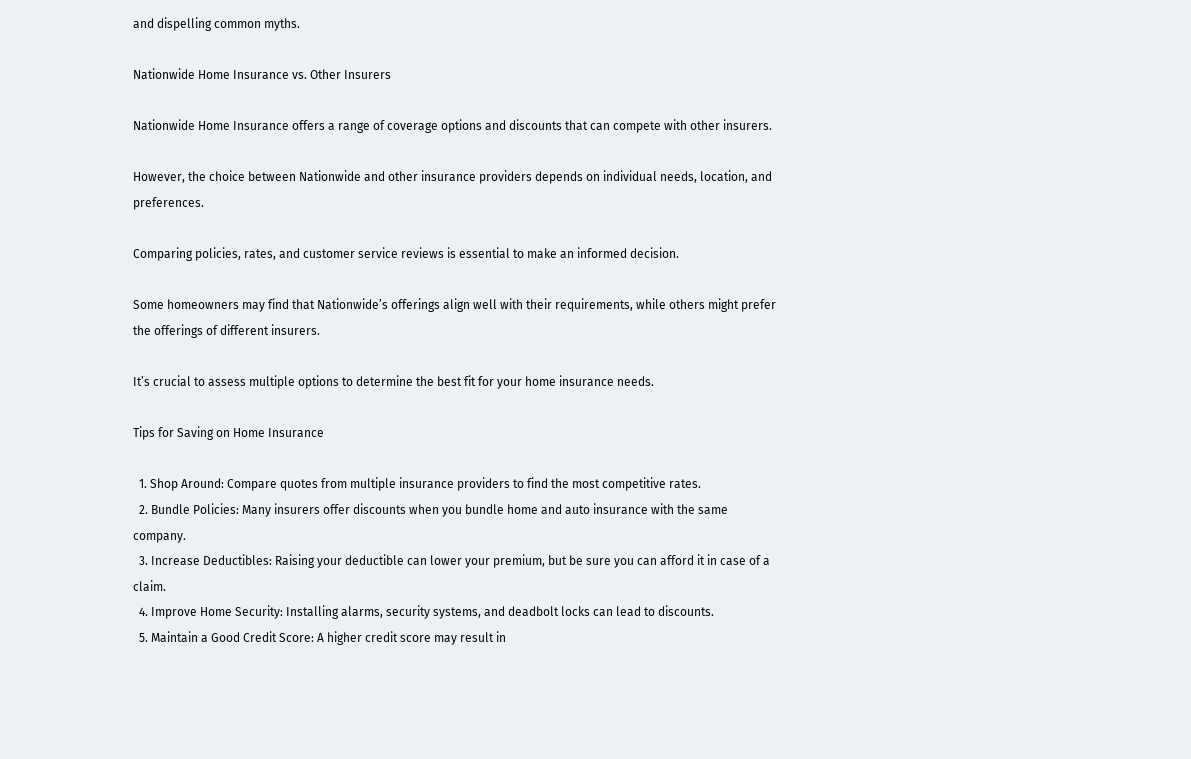and dispelling common myths.

Nationwide Home Insurance vs. Other Insurers

Nationwide Home Insurance offers a range of coverage options and discounts that can compete with other insurers.

However, the choice between Nationwide and other insurance providers depends on individual needs, location, and preferences.

Comparing policies, rates, and customer service reviews is essential to make an informed decision.

Some homeowners may find that Nationwide’s offerings align well with their requirements, while others might prefer the offerings of different insurers.

It’s crucial to assess multiple options to determine the best fit for your home insurance needs.

Tips for Saving on Home Insurance

  1. Shop Around: Compare quotes from multiple insurance providers to find the most competitive rates.
  2. Bundle Policies: Many insurers offer discounts when you bundle home and auto insurance with the same company.
  3. Increase Deductibles: Raising your deductible can lower your premium, but be sure you can afford it in case of a claim.
  4. Improve Home Security: Installing alarms, security systems, and deadbolt locks can lead to discounts.
  5. Maintain a Good Credit Score: A higher credit score may result in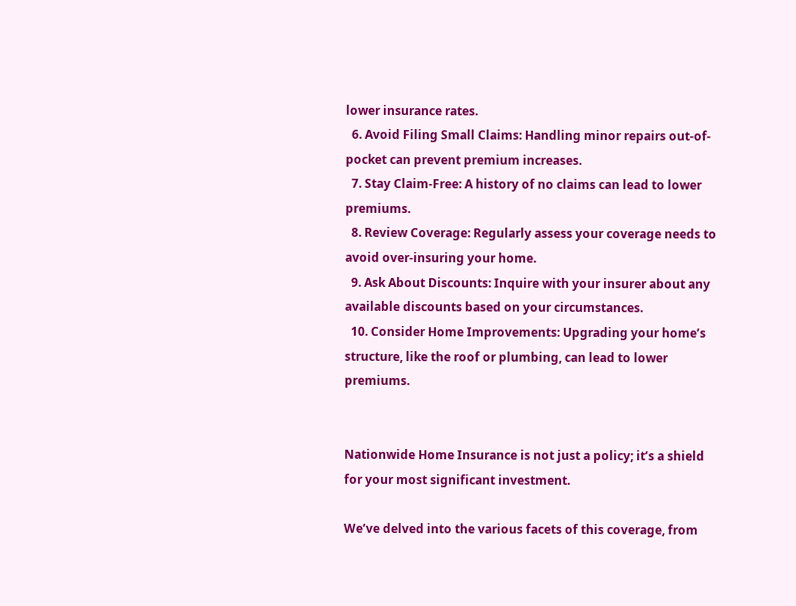lower insurance rates.
  6. Avoid Filing Small Claims: Handling minor repairs out-of-pocket can prevent premium increases.
  7. Stay Claim-Free: A history of no claims can lead to lower premiums.
  8. Review Coverage: Regularly assess your coverage needs to avoid over-insuring your home.
  9. Ask About Discounts: Inquire with your insurer about any available discounts based on your circumstances.
  10. Consider Home Improvements: Upgrading your home’s structure, like the roof or plumbing, can lead to lower premiums.


Nationwide Home Insurance is not just a policy; it’s a shield for your most significant investment.

We’ve delved into the various facets of this coverage, from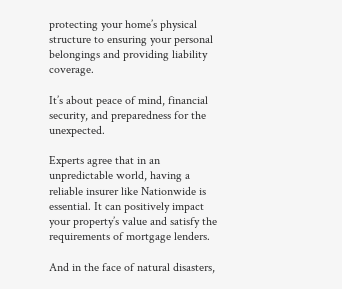protecting your home’s physical structure to ensuring your personal belongings and providing liability coverage.

It’s about peace of mind, financial security, and preparedness for the unexpected.

Experts agree that in an unpredictable world, having a reliable insurer like Nationwide is essential. It can positively impact your property’s value and satisfy the requirements of mortgage lenders.

And in the face of natural disasters,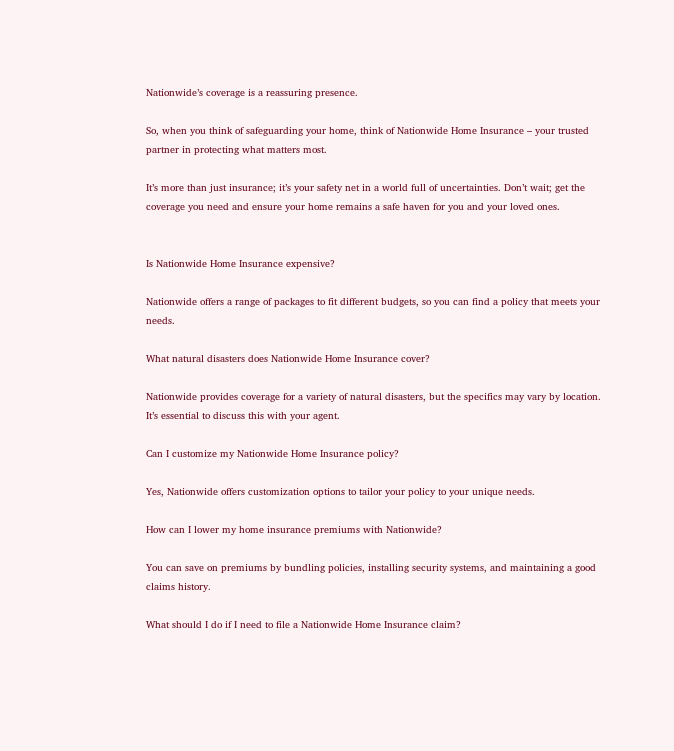Nationwide’s coverage is a reassuring presence.

So, when you think of safeguarding your home, think of Nationwide Home Insurance – your trusted partner in protecting what matters most.

It’s more than just insurance; it’s your safety net in a world full of uncertainties. Don’t wait; get the coverage you need and ensure your home remains a safe haven for you and your loved ones.


Is Nationwide Home Insurance expensive?

Nationwide offers a range of packages to fit different budgets, so you can find a policy that meets your needs.

What natural disasters does Nationwide Home Insurance cover?

Nationwide provides coverage for a variety of natural disasters, but the specifics may vary by location. It’s essential to discuss this with your agent.

Can I customize my Nationwide Home Insurance policy?

Yes, Nationwide offers customization options to tailor your policy to your unique needs.

How can I lower my home insurance premiums with Nationwide?

You can save on premiums by bundling policies, installing security systems, and maintaining a good claims history.

What should I do if I need to file a Nationwide Home Insurance claim?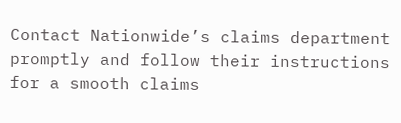Contact Nationwide’s claims department promptly and follow their instructions for a smooth claims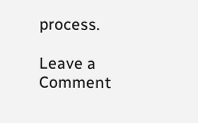process.

Leave a Comment